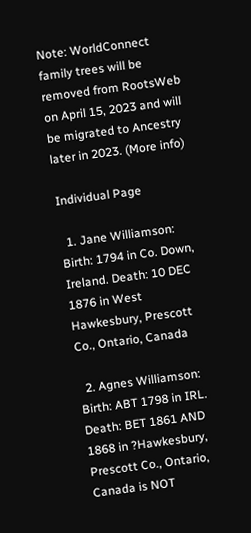Note: WorldConnect family trees will be removed from RootsWeb on April 15, 2023 and will be migrated to Ancestry later in 2023. (More info)

Individual Page

  1. Jane Williamson: Birth: 1794 in Co. Down, Ireland. Death: 10 DEC 1876 in West Hawkesbury, Prescott Co., Ontario, Canada

  2. Agnes Williamson: Birth: ABT 1798 in IRL. Death: BET 1861 AND 1868 in ?Hawkesbury, Prescott Co., Ontario, Canada is NOT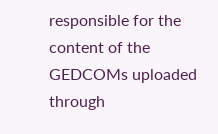responsible for the content of the GEDCOMs uploaded through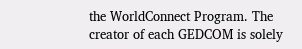the WorldConnect Program. The creator of each GEDCOM is solely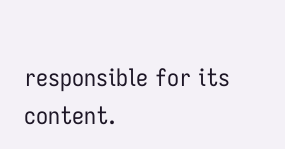responsible for its content.